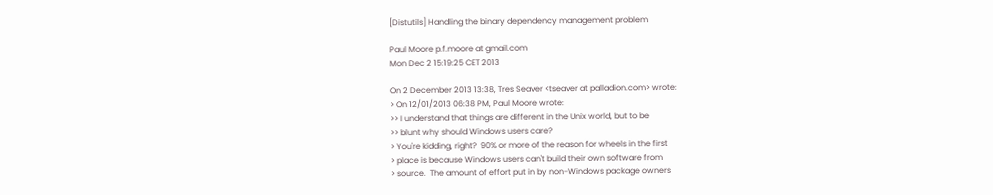[Distutils] Handling the binary dependency management problem

Paul Moore p.f.moore at gmail.com
Mon Dec 2 15:19:25 CET 2013

On 2 December 2013 13:38, Tres Seaver <tseaver at palladion.com> wrote:
> On 12/01/2013 06:38 PM, Paul Moore wrote:
>> I understand that things are different in the Unix world, but to be
>> blunt why should Windows users care?
> You're kidding, right?  90% or more of the reason for wheels in the first
> place is because Windows users can't build their own software from
> source.  The amount of effort put in by non-Windows package owners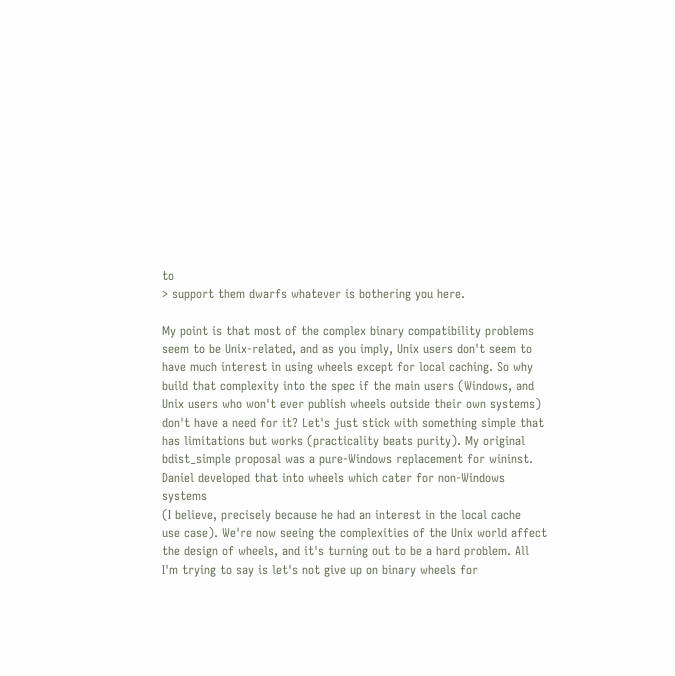to
> support them dwarfs whatever is bothering you here.

My point is that most of the complex binary compatibility problems
seem to be Unix-related, and as you imply, Unix users don't seem to
have much interest in using wheels except for local caching. So why
build that complexity into the spec if the main users (Windows, and
Unix users who won't ever publish wheels outside their own systems)
don't have a need for it? Let's just stick with something simple that
has limitations but works (practicality beats purity). My original
bdist_simple proposal was a pure-Windows replacement for wininst.
Daniel developed that into wheels which cater for non-Windows systems
(I believe, precisely because he had an interest in the local cache
use case). We're now seeing the complexities of the Unix world affect
the design of wheels, and it's turning out to be a hard problem. All
I'm trying to say is let's not give up on binary wheels for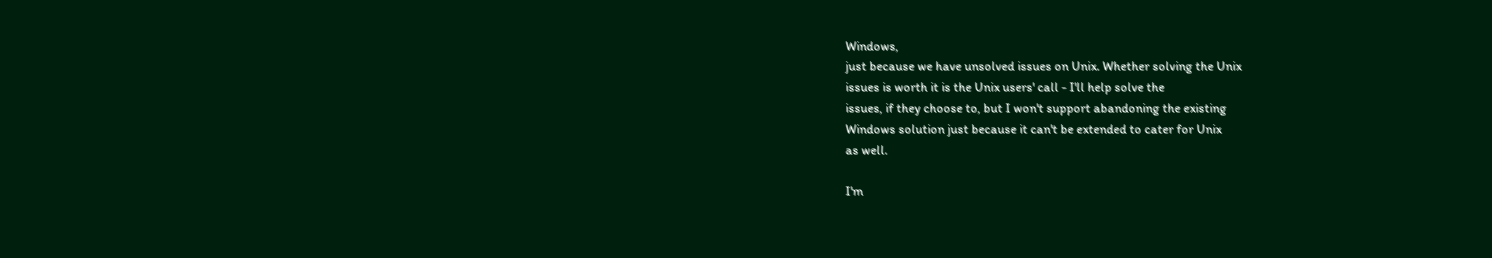Windows,
just because we have unsolved issues on Unix. Whether solving the Unix
issues is worth it is the Unix users' call - I'll help solve the
issues, if they choose to, but I won't support abandoning the existing
Windows solution just because it can't be extended to cater for Unix
as well.

I'm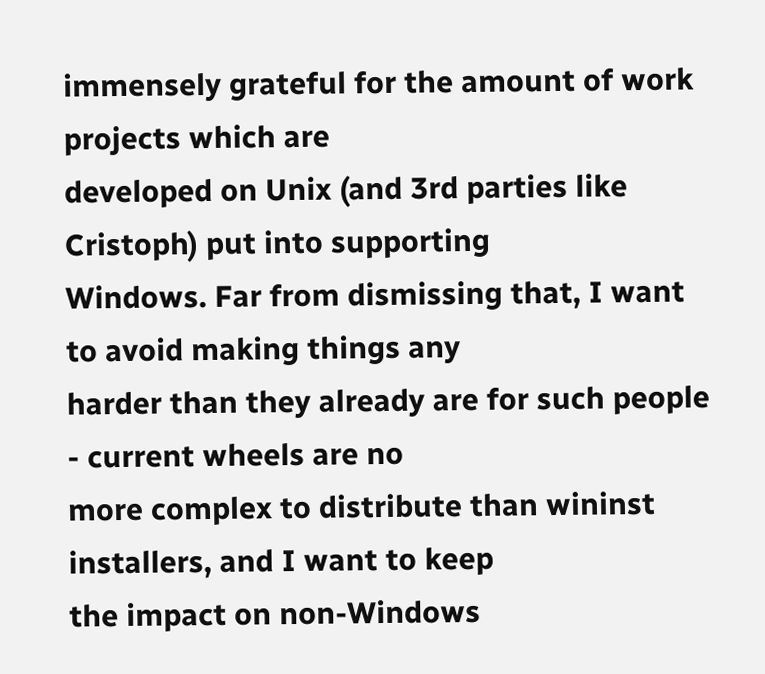immensely grateful for the amount of work projects which are
developed on Unix (and 3rd parties like Cristoph) put into supporting
Windows. Far from dismissing that, I want to avoid making things any
harder than they already are for such people - current wheels are no
more complex to distribute than wininst installers, and I want to keep
the impact on non-Windows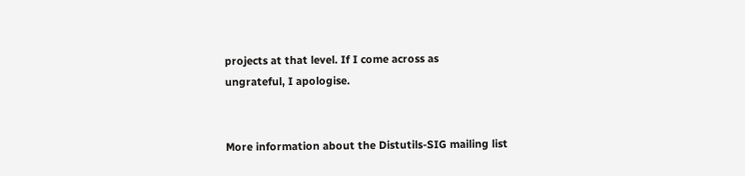projects at that level. If I come across as
ungrateful, I apologise.


More information about the Distutils-SIG mailing list